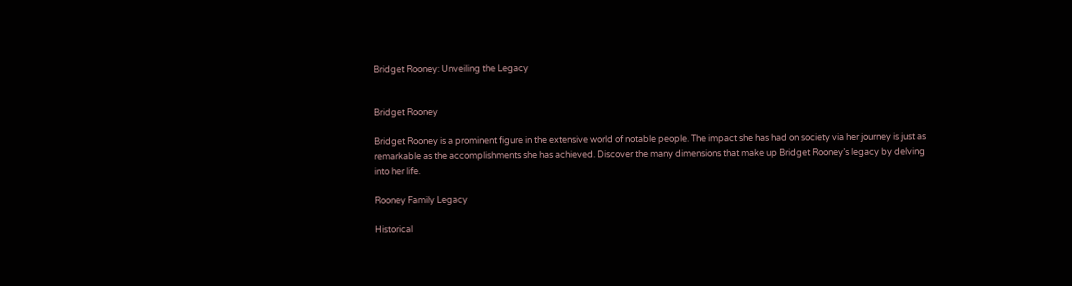Bridget Rooney: Unveiling the Legacy


Bridget Rooney

Bridget Rooney is a prominent figure in the extensive world of notable people. The impact she has had on society via her journey is just as remarkable as the accomplishments she has achieved. Discover the many dimensions that make up Bridget Rooney’s legacy by delving into her life.

Rooney Family Legacy

Historical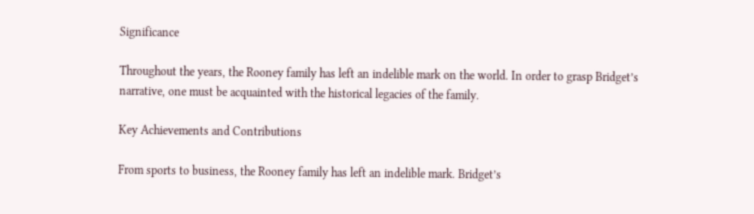Significance

Throughout the years, the Rooney family has left an indelible mark on the world. In order to grasp Bridget’s narrative, one must be acquainted with the historical legacies of the family.

Key Achievements and Contributions

From sports to business, the Rooney family has left an indelible mark. Bridget’s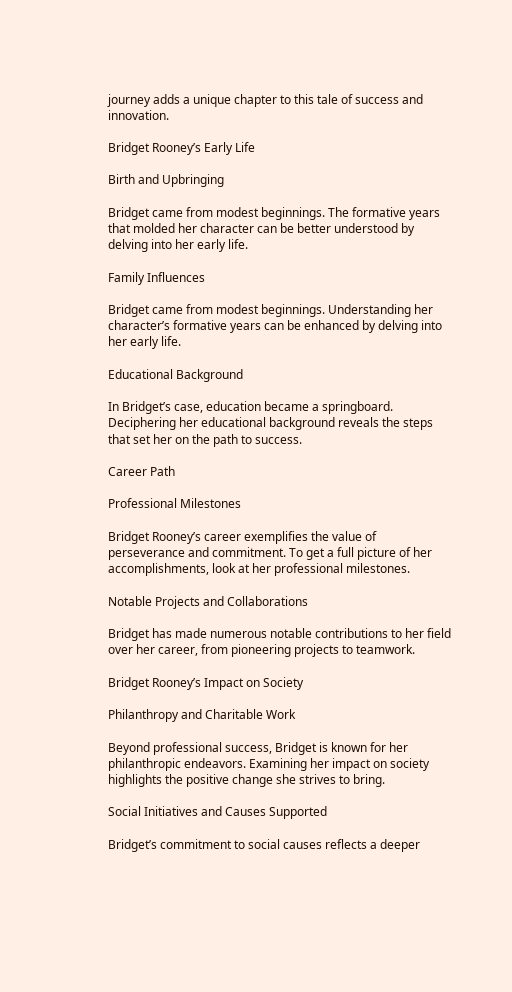journey adds a unique chapter to this tale of success and innovation.

Bridget Rooney’s Early Life

Birth and Upbringing

Bridget came from modest beginnings. The formative years that molded her character can be better understood by delving into her early life.

Family Influences

Bridget came from modest beginnings. Understanding her character’s formative years can be enhanced by delving into her early life.

Educational Background

In Bridget’s case, education became a springboard. Deciphering her educational background reveals the steps that set her on the path to success.

Career Path

Professional Milestones

Bridget Rooney’s career exemplifies the value of perseverance and commitment. To get a full picture of her accomplishments, look at her professional milestones.

Notable Projects and Collaborations

Bridget has made numerous notable contributions to her field over her career, from pioneering projects to teamwork.

Bridget Rooney’s Impact on Society

Philanthropy and Charitable Work

Beyond professional success, Bridget is known for her philanthropic endeavors. Examining her impact on society highlights the positive change she strives to bring.

Social Initiatives and Causes Supported

Bridget’s commitment to social causes reflects a deeper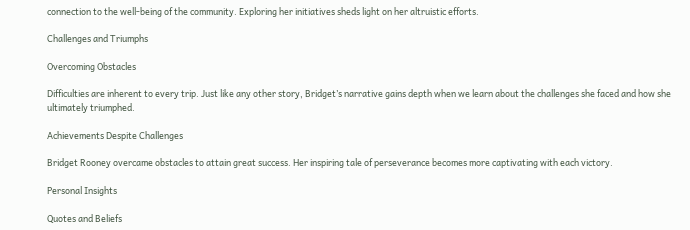connection to the well-being of the community. Exploring her initiatives sheds light on her altruistic efforts.

Challenges and Triumphs

Overcoming Obstacles

Difficulties are inherent to every trip. Just like any other story, Bridget’s narrative gains depth when we learn about the challenges she faced and how she ultimately triumphed.

Achievements Despite Challenges

Bridget Rooney overcame obstacles to attain great success. Her inspiring tale of perseverance becomes more captivating with each victory.

Personal Insights

Quotes and Beliefs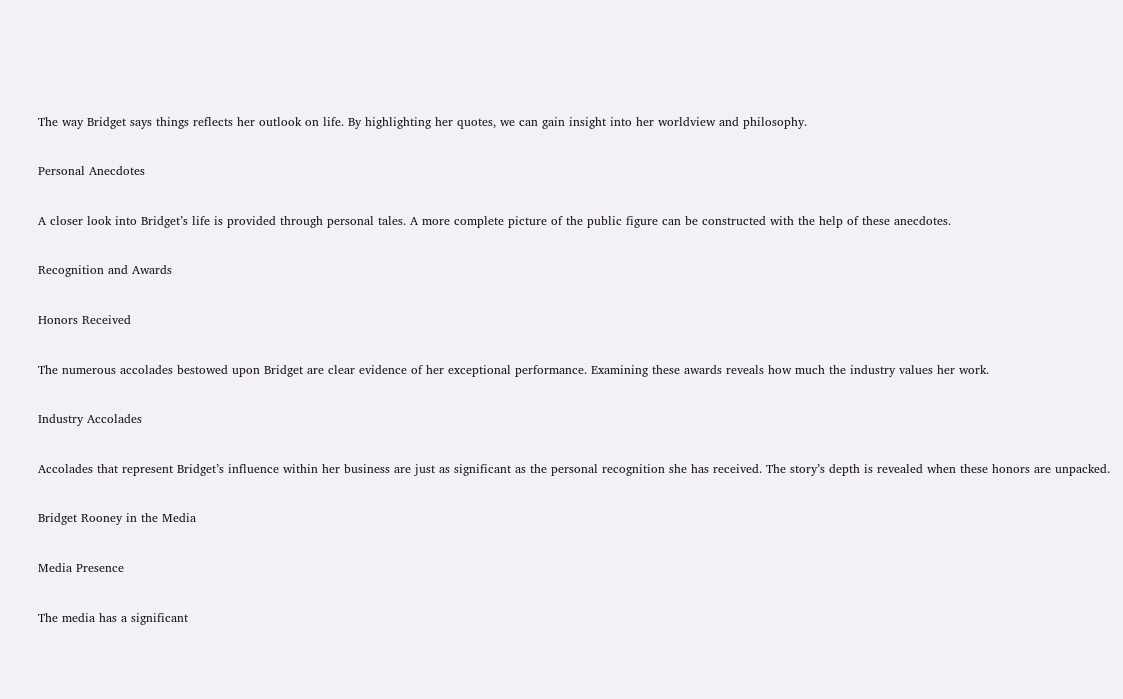The way Bridget says things reflects her outlook on life. By highlighting her quotes, we can gain insight into her worldview and philosophy.

Personal Anecdotes

A closer look into Bridget’s life is provided through personal tales. A more complete picture of the public figure can be constructed with the help of these anecdotes.

Recognition and Awards

Honors Received

The numerous accolades bestowed upon Bridget are clear evidence of her exceptional performance. Examining these awards reveals how much the industry values her work.

Industry Accolades

Accolades that represent Bridget’s influence within her business are just as significant as the personal recognition she has received. The story’s depth is revealed when these honors are unpacked.

Bridget Rooney in the Media

Media Presence

The media has a significant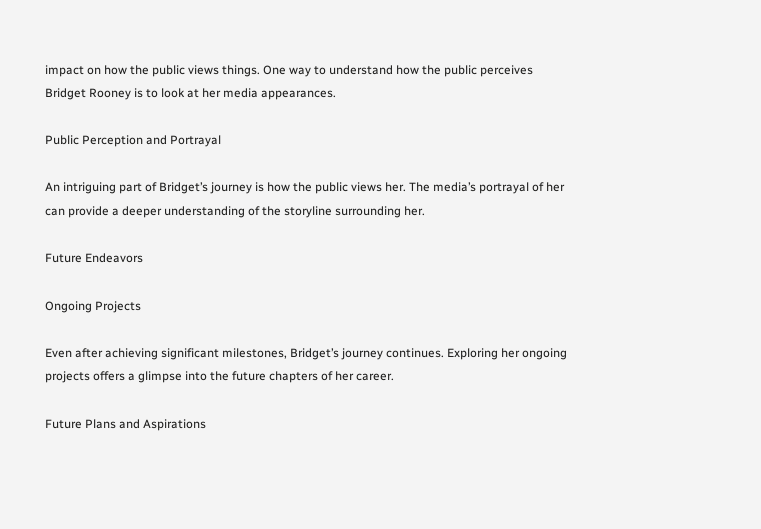impact on how the public views things. One way to understand how the public perceives Bridget Rooney is to look at her media appearances.

Public Perception and Portrayal

An intriguing part of Bridget’s journey is how the public views her. The media’s portrayal of her can provide a deeper understanding of the storyline surrounding her.

Future Endeavors

Ongoing Projects

Even after achieving significant milestones, Bridget’s journey continues. Exploring her ongoing projects offers a glimpse into the future chapters of her career.

Future Plans and Aspirations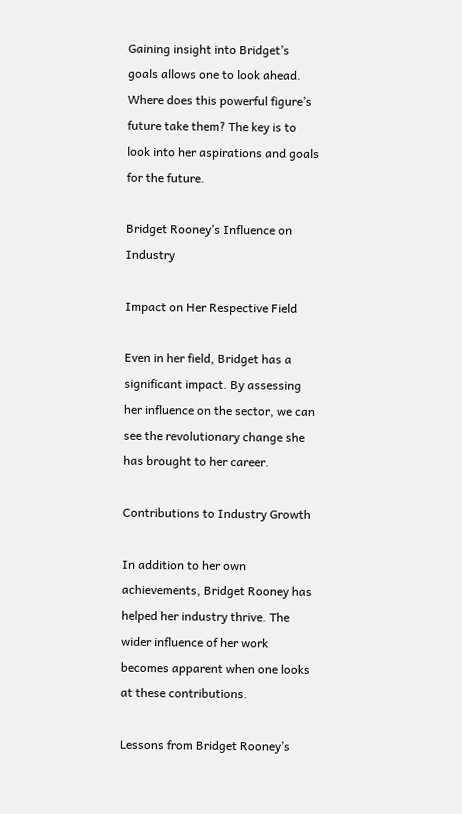Gaining insight into Bridget’s goals allows one to look ahead. Where does this powerful figure’s future take them? The key is to look into her aspirations and goals for the future.

Bridget Rooney’s Influence on Industry

Impact on Her Respective Field

Even in her field, Bridget has a significant impact. By assessing her influence on the sector, we can see the revolutionary change she has brought to her career.

Contributions to Industry Growth

In addition to her own achievements, Bridget Rooney has helped her industry thrive. The wider influence of her work becomes apparent when one looks at these contributions.

Lessons from Bridget Rooney’s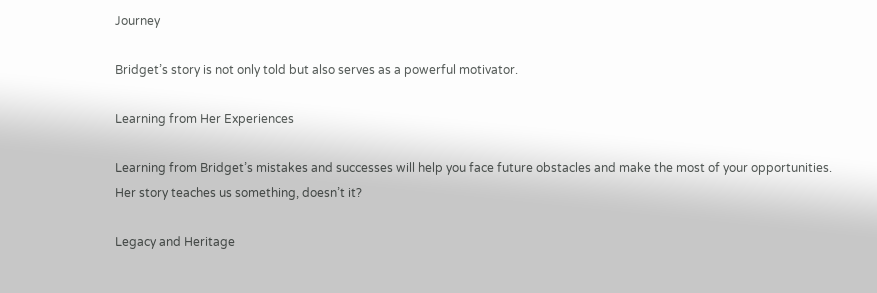Journey

Bridget’s story is not only told but also serves as a powerful motivator.

Learning from Her Experiences

Learning from Bridget’s mistakes and successes will help you face future obstacles and make the most of your opportunities. Her story teaches us something, doesn’t it?

Legacy and Heritage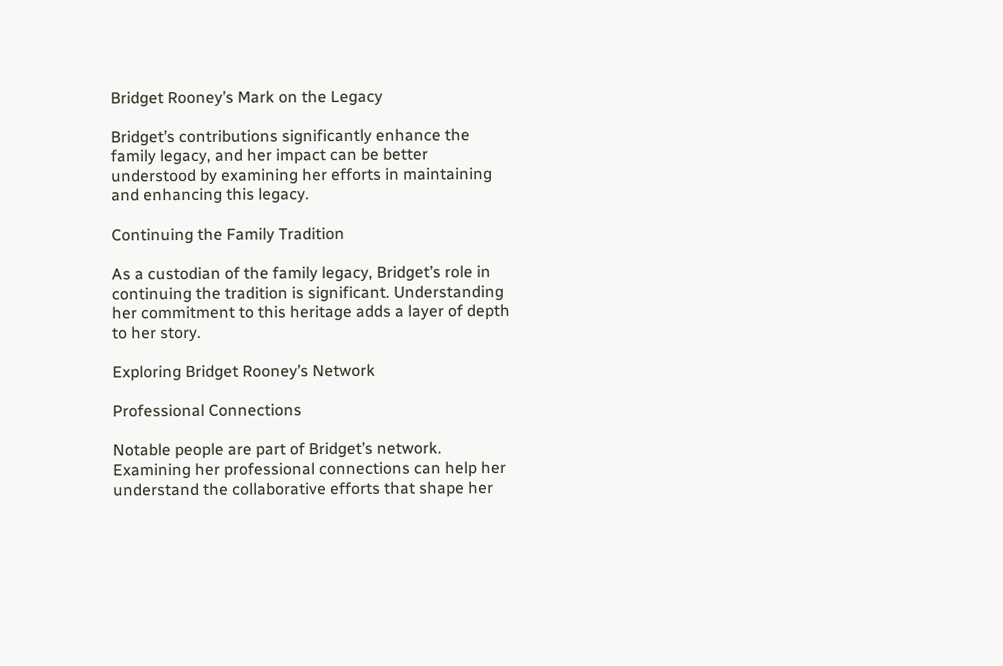Bridget Rooney’s Mark on the Legacy

Bridget’s contributions significantly enhance the family legacy, and her impact can be better understood by examining her efforts in maintaining and enhancing this legacy.

Continuing the Family Tradition

As a custodian of the family legacy, Bridget’s role in continuing the tradition is significant. Understanding her commitment to this heritage adds a layer of depth to her story.

Exploring Bridget Rooney’s Network

Professional Connections

Notable people are part of Bridget’s network. Examining her professional connections can help her understand the collaborative efforts that shape her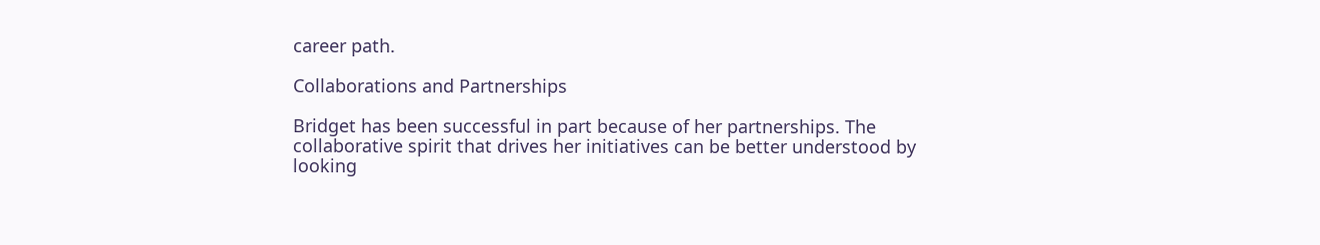career path.

Collaborations and Partnerships

Bridget has been successful in part because of her partnerships. The collaborative spirit that drives her initiatives can be better understood by looking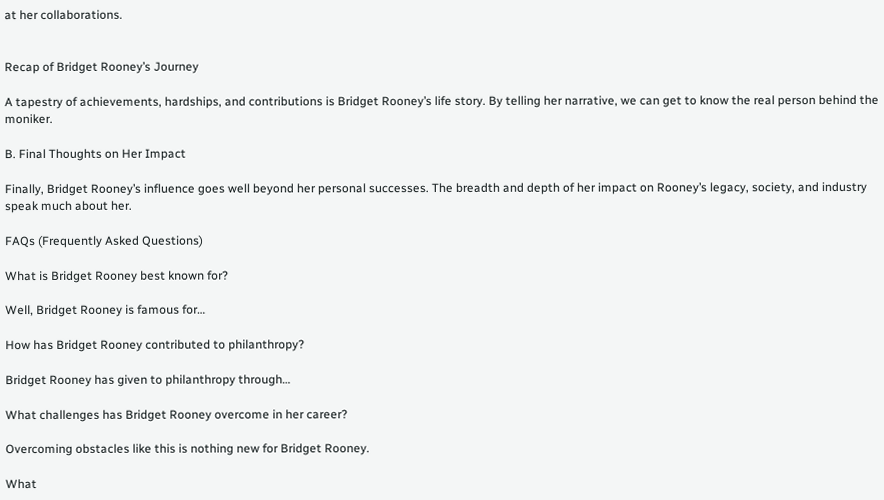at her collaborations.


Recap of Bridget Rooney’s Journey

A tapestry of achievements, hardships, and contributions is Bridget Rooney’s life story. By telling her narrative, we can get to know the real person behind the moniker.

B. Final Thoughts on Her Impact

Finally, Bridget Rooney’s influence goes well beyond her personal successes. The breadth and depth of her impact on Rooney’s legacy, society, and industry speak much about her.

FAQs (Frequently Asked Questions)

What is Bridget Rooney best known for?

Well, Bridget Rooney is famous for…

How has Bridget Rooney contributed to philanthropy?

Bridget Rooney has given to philanthropy through…

What challenges has Bridget Rooney overcome in her career?

Overcoming obstacles like this is nothing new for Bridget Rooney.

What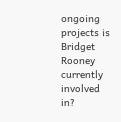ongoing projects is Bridget Rooney currently involved in?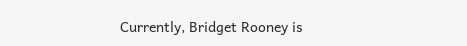Currently, Bridget Rooney is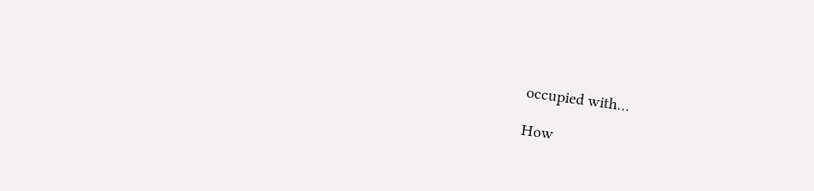occupied with…

How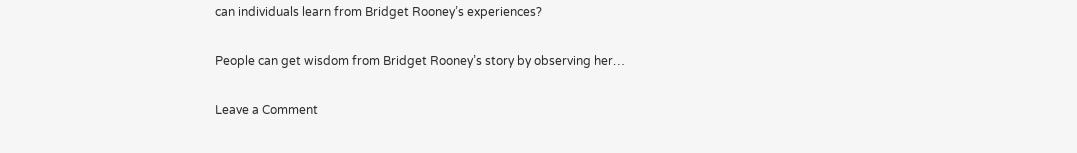can individuals learn from Bridget Rooney’s experiences?

People can get wisdom from Bridget Rooney’s story by observing her…

Leave a Comment